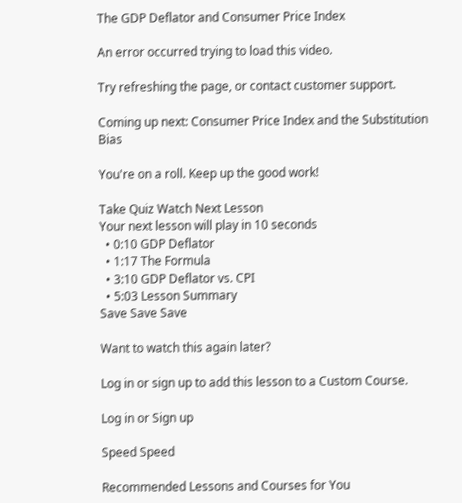The GDP Deflator and Consumer Price Index

An error occurred trying to load this video.

Try refreshing the page, or contact customer support.

Coming up next: Consumer Price Index and the Substitution Bias

You're on a roll. Keep up the good work!

Take Quiz Watch Next Lesson
Your next lesson will play in 10 seconds
  • 0:10 GDP Deflator
  • 1:17 The Formula
  • 3:10 GDP Deflator vs. CPI
  • 5:03 Lesson Summary
Save Save Save

Want to watch this again later?

Log in or sign up to add this lesson to a Custom Course.

Log in or Sign up

Speed Speed

Recommended Lessons and Courses for You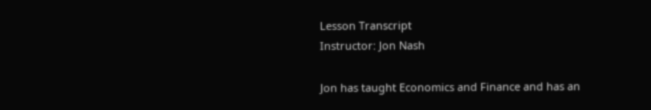Lesson Transcript
Instructor: Jon Nash

Jon has taught Economics and Finance and has an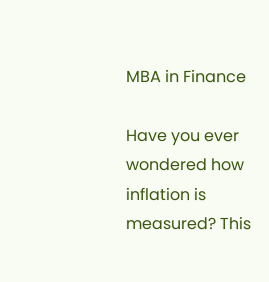MBA in Finance

Have you ever wondered how inflation is measured? This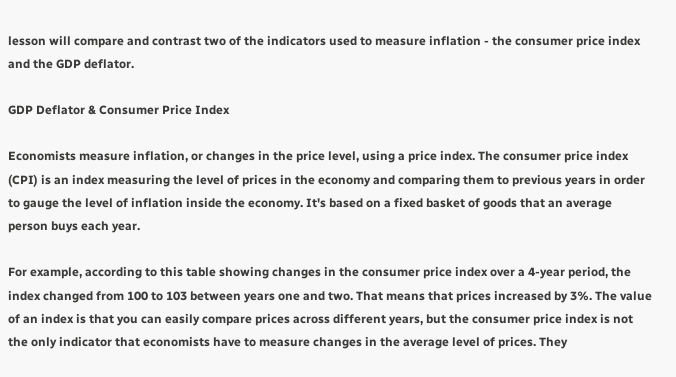lesson will compare and contrast two of the indicators used to measure inflation - the consumer price index and the GDP deflator.

GDP Deflator & Consumer Price Index

Economists measure inflation, or changes in the price level, using a price index. The consumer price index (CPI) is an index measuring the level of prices in the economy and comparing them to previous years in order to gauge the level of inflation inside the economy. It's based on a fixed basket of goods that an average person buys each year.

For example, according to this table showing changes in the consumer price index over a 4-year period, the index changed from 100 to 103 between years one and two. That means that prices increased by 3%. The value of an index is that you can easily compare prices across different years, but the consumer price index is not the only indicator that economists have to measure changes in the average level of prices. They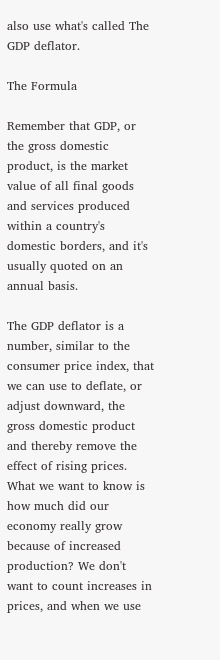also use what's called The GDP deflator.

The Formula

Remember that GDP, or the gross domestic product, is the market value of all final goods and services produced within a country's domestic borders, and it's usually quoted on an annual basis.

The GDP deflator is a number, similar to the consumer price index, that we can use to deflate, or adjust downward, the gross domestic product and thereby remove the effect of rising prices. What we want to know is how much did our economy really grow because of increased production? We don't want to count increases in prices, and when we use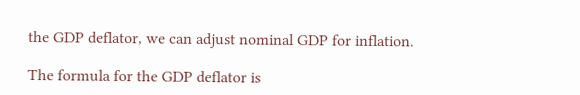the GDP deflator, we can adjust nominal GDP for inflation.

The formula for the GDP deflator is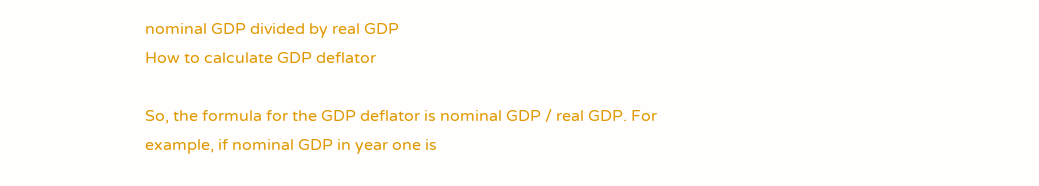nominal GDP divided by real GDP
How to calculate GDP deflator

So, the formula for the GDP deflator is nominal GDP / real GDP. For example, if nominal GDP in year one is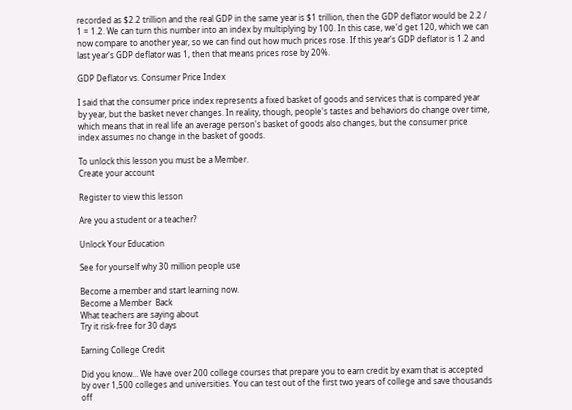recorded as $2.2 trillion and the real GDP in the same year is $1 trillion, then the GDP deflator would be 2.2 / 1 = 1.2. We can turn this number into an index by multiplying by 100. In this case, we'd get 120, which we can now compare to another year, so we can find out how much prices rose. If this year's GDP deflator is 1.2 and last year's GDP deflator was 1, then that means prices rose by 20%.

GDP Deflator vs. Consumer Price Index

I said that the consumer price index represents a fixed basket of goods and services that is compared year by year, but the basket never changes. In reality, though, people's tastes and behaviors do change over time, which means that in real life an average person's basket of goods also changes, but the consumer price index assumes no change in the basket of goods.

To unlock this lesson you must be a Member.
Create your account

Register to view this lesson

Are you a student or a teacher?

Unlock Your Education

See for yourself why 30 million people use

Become a member and start learning now.
Become a Member  Back
What teachers are saying about
Try it risk-free for 30 days

Earning College Credit

Did you know… We have over 200 college courses that prepare you to earn credit by exam that is accepted by over 1,500 colleges and universities. You can test out of the first two years of college and save thousands off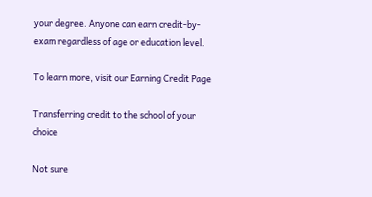your degree. Anyone can earn credit-by-exam regardless of age or education level.

To learn more, visit our Earning Credit Page

Transferring credit to the school of your choice

Not sure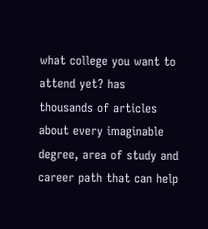what college you want to attend yet? has thousands of articles about every imaginable degree, area of study and career path that can help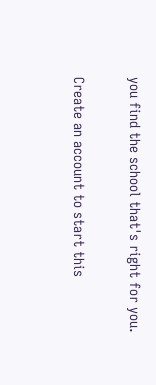you find the school that's right for you.

Create an account to start this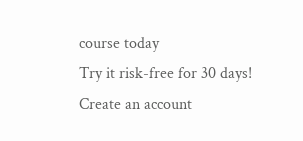course today
Try it risk-free for 30 days!
Create an account